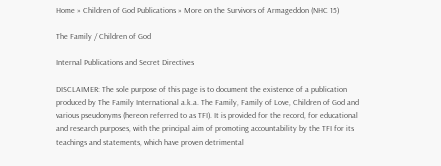Home » Children of God Publications » More on the Survivors of Armageddon (NHC 15)

The Family / Children of God

Internal Publications and Secret Directives

DISCLAIMER: The sole purpose of this page is to document the existence of a publication produced by The Family International a.k.a. The Family, Family of Love, Children of God and various pseudonyms (hereon referred to as TFI). It is provided for the record, for educational and research purposes, with the principal aim of promoting accountability by the TFI for its teachings and statements, which have proven detrimental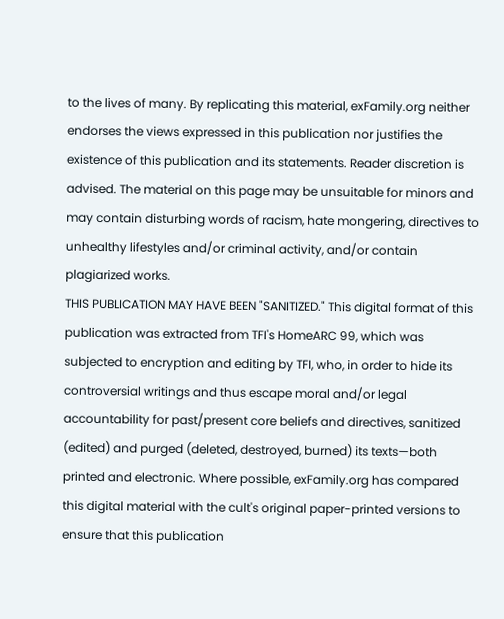to the lives of many. By replicating this material, exFamily.org neither endorses the views expressed in this publication nor justifies the existence of this publication and its statements. Reader discretion is advised. The material on this page may be unsuitable for minors and may contain disturbing words of racism, hate mongering, directives to unhealthy lifestyles and/or criminal activity, and/or contain plagiarized works.
THIS PUBLICATION MAY HAVE BEEN "SANITIZED." This digital format of this publication was extracted from TFI's HomeARC 99, which was subjected to encryption and editing by TFI, who, in order to hide its controversial writings and thus escape moral and/or legal accountability for past/present core beliefs and directives, sanitized (edited) and purged (deleted, destroyed, burned) its texts—both printed and electronic. Where possible, exFamily.org has compared this digital material with the cult's original paper-printed versions to ensure that this publication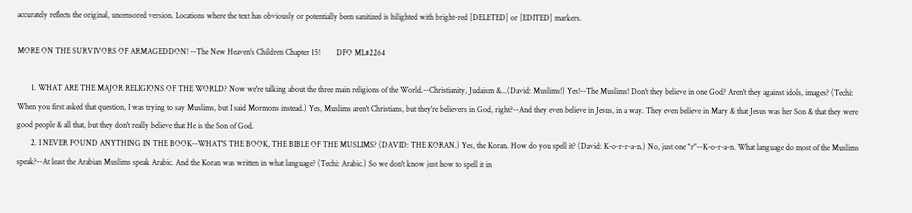accurately reflects the original, uncensored version. Locations where the text has obviously or potentially been sanitized is hilighted with bright-red [DELETED] or [EDITED] markers.

MORE ON THE SURVIVORS OF ARMAGEDDON! --The New Heaven's Children Chapter 15!        DFO ML#2264

       1. WHAT ARE THE MAJOR RELIGIONS OF THE WORLD? Now we're talking about the three main religions of the World.--Christianity, Judaism &...(David: Muslims!) Yes!--The Muslims! Don't they believe in one God? Aren't they against idols, images? (Techi: When you first asked that question, I was trying to say Muslims, but I said Mormons instead.) Yes, Muslims aren't Christians, but they're believers in God, right?--And they even believe in Jesus, in a way. They even believe in Mary & that Jesus was her Son & that they were good people & all that, but they don't really believe that He is the Son of God.
       2. I NEVER FOUND ANYTHING IN THE BOOK--WHAT'S THE BOOK, THE BIBLE OF THE MUSLIMS? (DAVID: THE KORAN.) Yes, the Koran. How do you spell it? (David: K-o-r-r-a-n.) No, just one "r"--K-o-r-a-n. What language do most of the Muslims speak?--At least the Arabian Muslims speak Arabic. And the Koran was written in what language? (Techi: Arabic.) So we don't know just how to spell it in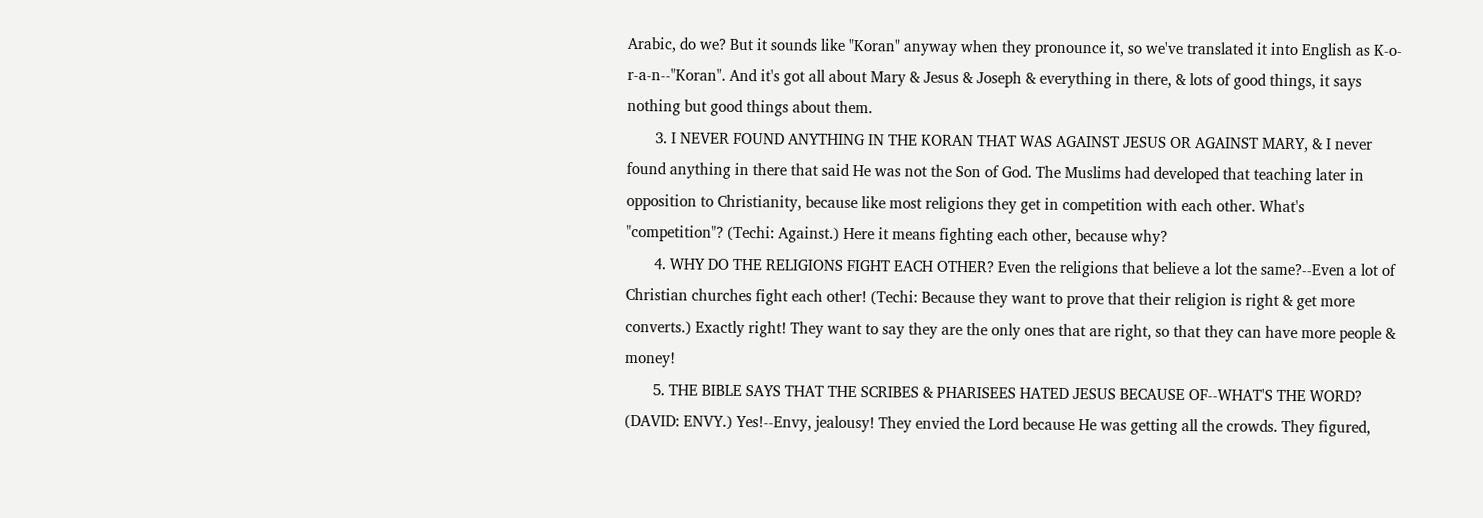Arabic, do we? But it sounds like "Koran" anyway when they pronounce it, so we've translated it into English as K-o-r-a-n--"Koran". And it's got all about Mary & Jesus & Joseph & everything in there, & lots of good things, it says nothing but good things about them.
       3. I NEVER FOUND ANYTHING IN THE KORAN THAT WAS AGAINST JESUS OR AGAINST MARY, & I never found anything in there that said He was not the Son of God. The Muslims had developed that teaching later in opposition to Christianity, because like most religions they get in competition with each other. What's "competition"? (Techi: Against.) Here it means fighting each other, because why?
       4. WHY DO THE RELIGIONS FIGHT EACH OTHER? Even the religions that believe a lot the same?--Even a lot of Christian churches fight each other! (Techi: Because they want to prove that their religion is right & get more converts.) Exactly right! They want to say they are the only ones that are right, so that they can have more people & money!
       5. THE BIBLE SAYS THAT THE SCRIBES & PHARISEES HATED JESUS BECAUSE OF--WHAT'S THE WORD? (DAVID: ENVY.) Yes!--Envy, jealousy! They envied the Lord because He was getting all the crowds. They figured,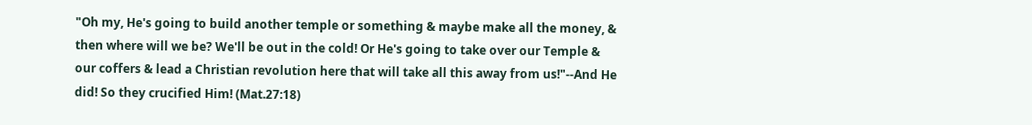"Oh my, He's going to build another temple or something & maybe make all the money, & then where will we be? We'll be out in the cold! Or He's going to take over our Temple & our coffers & lead a Christian revolution here that will take all this away from us!"--And He did! So they crucified Him! (Mat.27:18)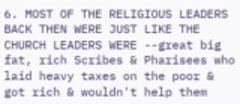6. MOST OF THE RELIGIOUS LEADERS BACK THEN WERE JUST LIKE THE CHURCH LEADERS WERE --great big fat, rich Scribes & Pharisees who laid heavy taxes on the poor & got rich & wouldn't help them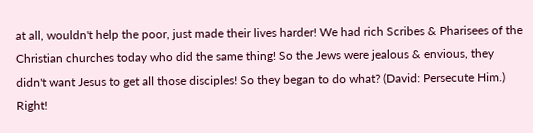at all, wouldn't help the poor, just made their lives harder! We had rich Scribes & Pharisees of the Christian churches today who did the same thing! So the Jews were jealous & envious, they didn't want Jesus to get all those disciples! So they began to do what? (David: Persecute Him.) Right!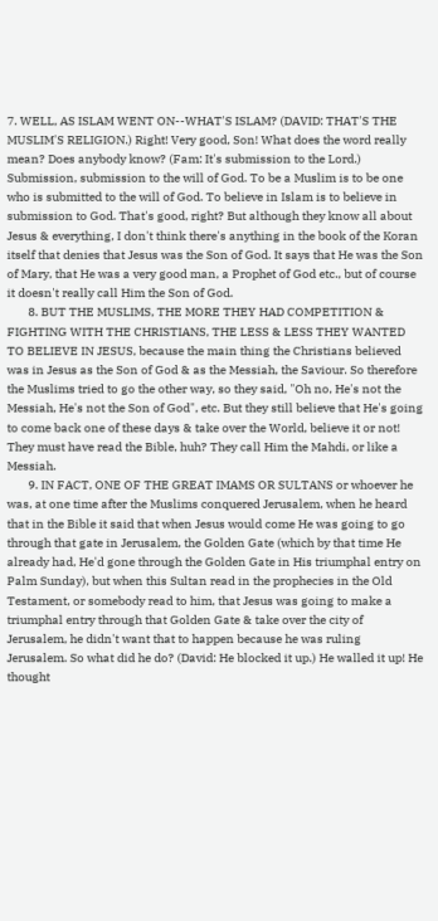7. WELL, AS ISLAM WENT ON--WHAT'S ISLAM? (DAVID: THAT'S THE MUSLIM'S RELIGION.) Right! Very good, Son! What does the word really mean? Does anybody know? (Fam: It's submission to the Lord.) Submission, submission to the will of God. To be a Muslim is to be one who is submitted to the will of God. To believe in Islam is to believe in submission to God. That's good, right? But although they know all about Jesus & everything, I don't think there's anything in the book of the Koran itself that denies that Jesus was the Son of God. It says that He was the Son of Mary, that He was a very good man, a Prophet of God etc., but of course it doesn't really call Him the Son of God.
       8. BUT THE MUSLIMS, THE MORE THEY HAD COMPETITION & FIGHTING WITH THE CHRISTIANS, THE LESS & LESS THEY WANTED TO BELIEVE IN JESUS, because the main thing the Christians believed was in Jesus as the Son of God & as the Messiah, the Saviour. So therefore the Muslims tried to go the other way, so they said, "Oh no, He's not the Messiah, He's not the Son of God", etc. But they still believe that He's going to come back one of these days & take over the World, believe it or not! They must have read the Bible, huh? They call Him the Mahdi, or like a Messiah.
       9. IN FACT, ONE OF THE GREAT IMAMS OR SULTANS or whoever he was, at one time after the Muslims conquered Jerusalem, when he heard that in the Bible it said that when Jesus would come He was going to go through that gate in Jerusalem, the Golden Gate (which by that time He already had, He'd gone through the Golden Gate in His triumphal entry on Palm Sunday), but when this Sultan read in the prophecies in the Old Testament, or somebody read to him, that Jesus was going to make a triumphal entry through that Golden Gate & take over the city of Jerusalem, he didn't want that to happen because he was ruling Jerusalem. So what did he do? (David: He blocked it up.) He walled it up! He thought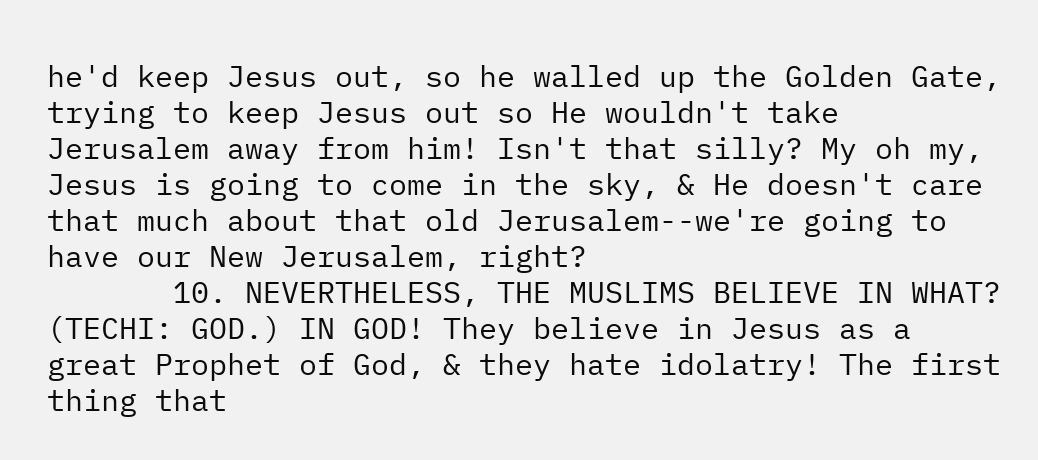he'd keep Jesus out, so he walled up the Golden Gate, trying to keep Jesus out so He wouldn't take Jerusalem away from him! Isn't that silly? My oh my, Jesus is going to come in the sky, & He doesn't care that much about that old Jerusalem--we're going to have our New Jerusalem, right?
       10. NEVERTHELESS, THE MUSLIMS BELIEVE IN WHAT? (TECHI: GOD.) IN GOD! They believe in Jesus as a great Prophet of God, & they hate idolatry! The first thing that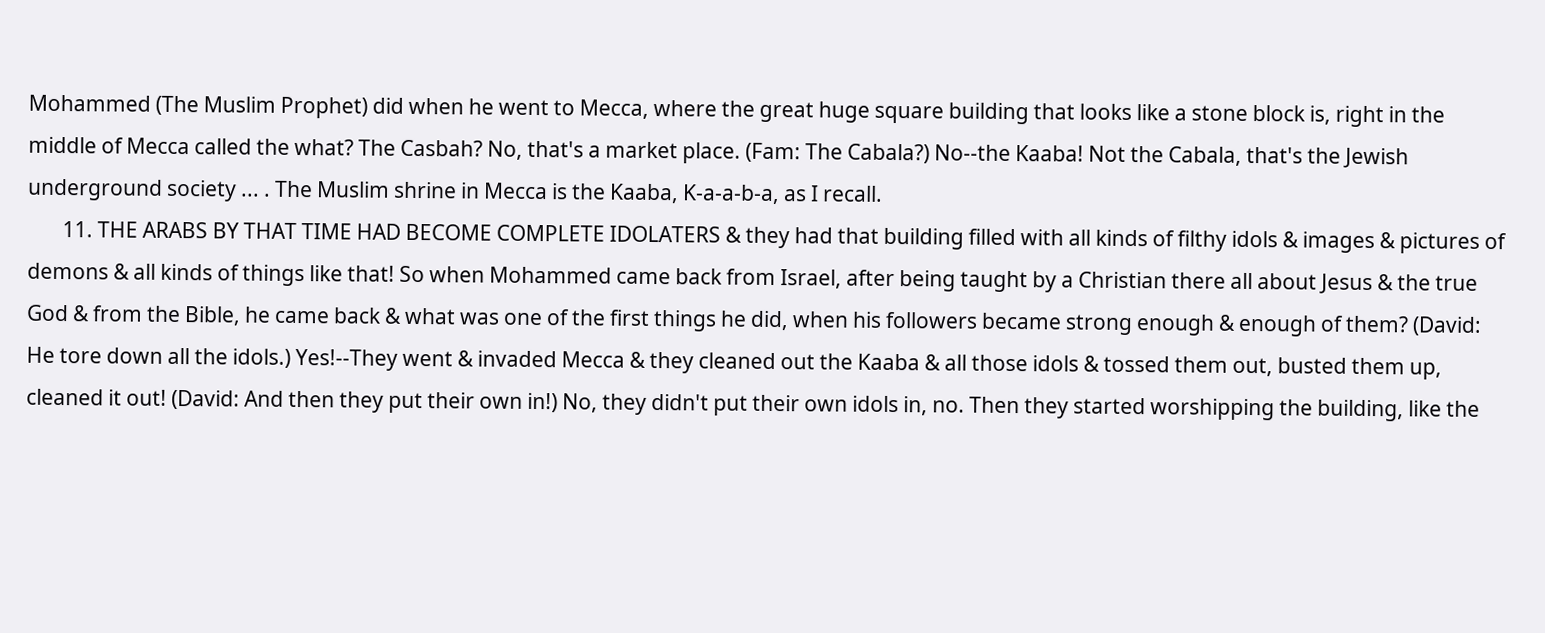Mohammed (The Muslim Prophet) did when he went to Mecca, where the great huge square building that looks like a stone block is, right in the middle of Mecca called the what? The Casbah? No, that's a market place. (Fam: The Cabala?) No--the Kaaba! Not the Cabala, that's the Jewish underground society ... . The Muslim shrine in Mecca is the Kaaba, K-a-a-b-a, as I recall.
       11. THE ARABS BY THAT TIME HAD BECOME COMPLETE IDOLATERS & they had that building filled with all kinds of filthy idols & images & pictures of demons & all kinds of things like that! So when Mohammed came back from Israel, after being taught by a Christian there all about Jesus & the true God & from the Bible, he came back & what was one of the first things he did, when his followers became strong enough & enough of them? (David: He tore down all the idols.) Yes!--They went & invaded Mecca & they cleaned out the Kaaba & all those idols & tossed them out, busted them up, cleaned it out! (David: And then they put their own in!) No, they didn't put their own idols in, no. Then they started worshipping the building, like the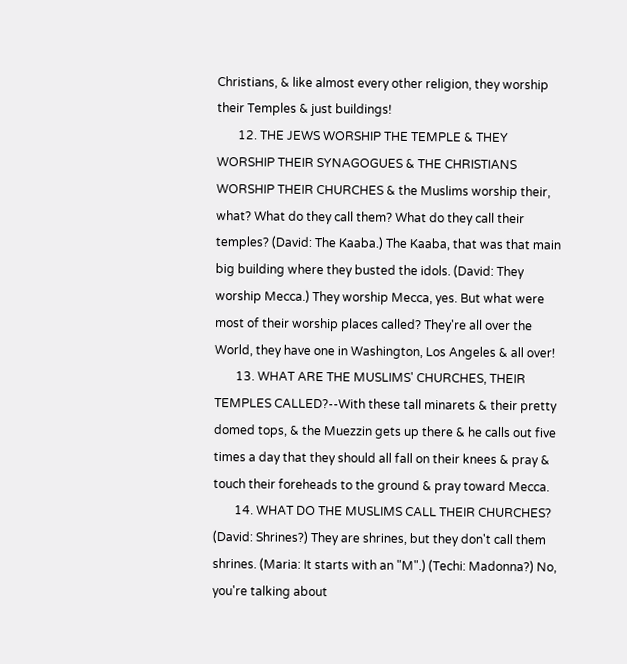Christians, & like almost every other religion, they worship their Temples & just buildings!
       12. THE JEWS WORSHIP THE TEMPLE & THEY WORSHIP THEIR SYNAGOGUES & THE CHRISTIANS WORSHIP THEIR CHURCHES & the Muslims worship their, what? What do they call them? What do they call their temples? (David: The Kaaba.) The Kaaba, that was that main big building where they busted the idols. (David: They worship Mecca.) They worship Mecca, yes. But what were most of their worship places called? They're all over the World, they have one in Washington, Los Angeles & all over!
       13. WHAT ARE THE MUSLIMS' CHURCHES, THEIR TEMPLES CALLED?--With these tall minarets & their pretty domed tops, & the Muezzin gets up there & he calls out five times a day that they should all fall on their knees & pray & touch their foreheads to the ground & pray toward Mecca.
       14. WHAT DO THE MUSLIMS CALL THEIR CHURCHES? (David: Shrines?) They are shrines, but they don't call them shrines. (Maria: It starts with an "M".) (Techi: Madonna?) No, you're talking about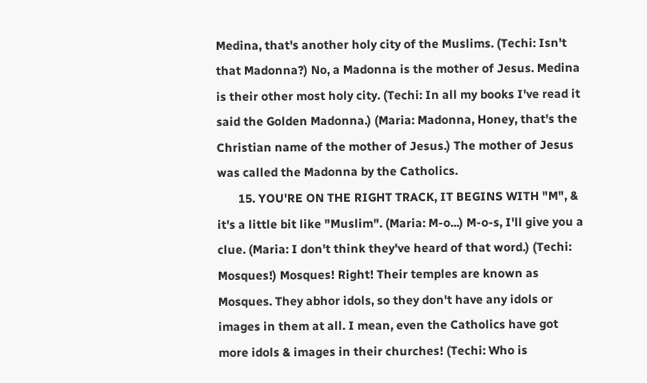Medina, that's another holy city of the Muslims. (Techi: Isn't that Madonna?) No, a Madonna is the mother of Jesus. Medina is their other most holy city. (Techi: In all my books I've read it said the Golden Madonna.) (Maria: Madonna, Honey, that's the Christian name of the mother of Jesus.) The mother of Jesus was called the Madonna by the Catholics.
       15. YOU'RE ON THE RIGHT TRACK, IT BEGINS WITH "M", & it's a little bit like "Muslim". (Maria: M-o...) M-o-s, I'll give you a clue. (Maria: I don't think they've heard of that word.) (Techi: Mosques!) Mosques! Right! Their temples are known as Mosques. They abhor idols, so they don't have any idols or images in them at all. I mean, even the Catholics have got more idols & images in their churches! (Techi: Who is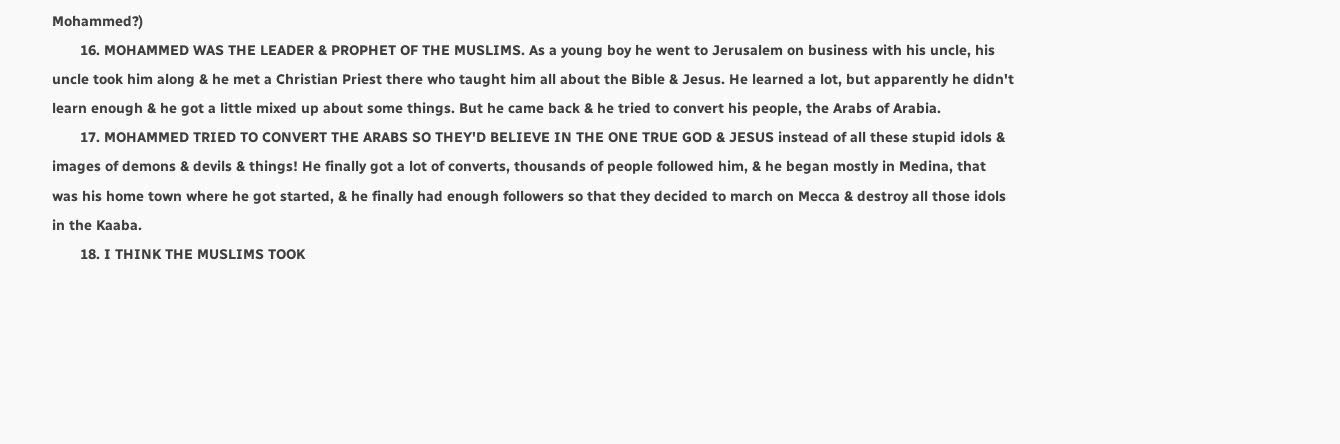Mohammed?)
       16. MOHAMMED WAS THE LEADER & PROPHET OF THE MUSLIMS. As a young boy he went to Jerusalem on business with his uncle, his uncle took him along & he met a Christian Priest there who taught him all about the Bible & Jesus. He learned a lot, but apparently he didn't learn enough & he got a little mixed up about some things. But he came back & he tried to convert his people, the Arabs of Arabia.
       17. MOHAMMED TRIED TO CONVERT THE ARABS SO THEY'D BELIEVE IN THE ONE TRUE GOD & JESUS instead of all these stupid idols & images of demons & devils & things! He finally got a lot of converts, thousands of people followed him, & he began mostly in Medina, that was his home town where he got started, & he finally had enough followers so that they decided to march on Mecca & destroy all those idols in the Kaaba.
       18. I THINK THE MUSLIMS TOOK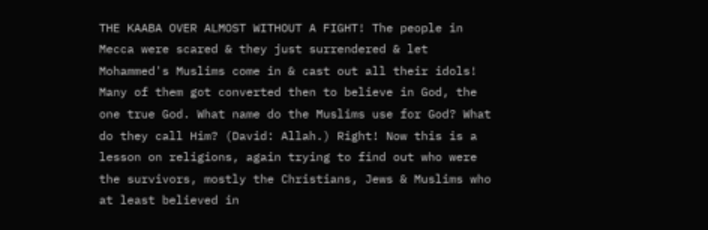THE KAABA OVER ALMOST WITHOUT A FIGHT! The people in Mecca were scared & they just surrendered & let Mohammed's Muslims come in & cast out all their idols! Many of them got converted then to believe in God, the one true God. What name do the Muslims use for God? What do they call Him? (David: Allah.) Right! Now this is a lesson on religions, again trying to find out who were the survivors, mostly the Christians, Jews & Muslims who at least believed in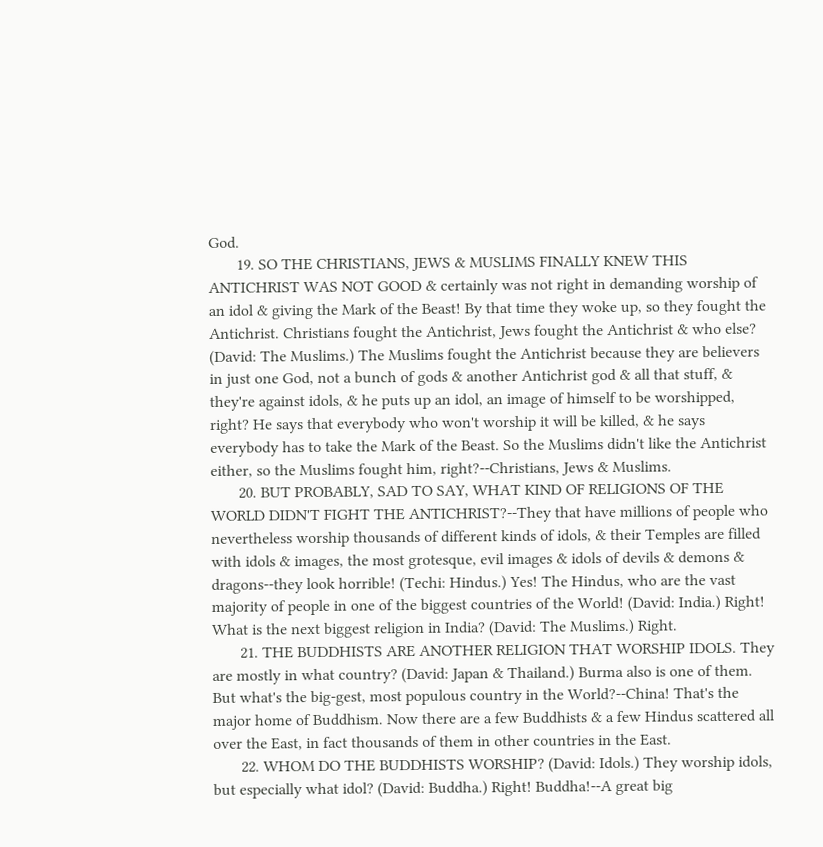God.
       19. SO THE CHRISTIANS, JEWS & MUSLIMS FINALLY KNEW THIS ANTICHRIST WAS NOT GOOD & certainly was not right in demanding worship of an idol & giving the Mark of the Beast! By that time they woke up, so they fought the Antichrist. Christians fought the Antichrist, Jews fought the Antichrist & who else? (David: The Muslims.) The Muslims fought the Antichrist because they are believers in just one God, not a bunch of gods & another Antichrist god & all that stuff, & they're against idols, & he puts up an idol, an image of himself to be worshipped, right? He says that everybody who won't worship it will be killed, & he says everybody has to take the Mark of the Beast. So the Muslims didn't like the Antichrist either, so the Muslims fought him, right?--Christians, Jews & Muslims.
       20. BUT PROBABLY, SAD TO SAY, WHAT KIND OF RELIGIONS OF THE WORLD DIDN'T FIGHT THE ANTICHRIST?--They that have millions of people who nevertheless worship thousands of different kinds of idols, & their Temples are filled with idols & images, the most grotesque, evil images & idols of devils & demons & dragons--they look horrible! (Techi: Hindus.) Yes! The Hindus, who are the vast majority of people in one of the biggest countries of the World! (David: India.) Right! What is the next biggest religion in India? (David: The Muslims.) Right.
       21. THE BUDDHISTS ARE ANOTHER RELIGION THAT WORSHIP IDOLS. They are mostly in what country? (David: Japan & Thailand.) Burma also is one of them. But what's the big-gest, most populous country in the World?--China! That's the major home of Buddhism. Now there are a few Buddhists & a few Hindus scattered all over the East, in fact thousands of them in other countries in the East.
       22. WHOM DO THE BUDDHISTS WORSHIP? (David: Idols.) They worship idols, but especially what idol? (David: Buddha.) Right! Buddha!--A great big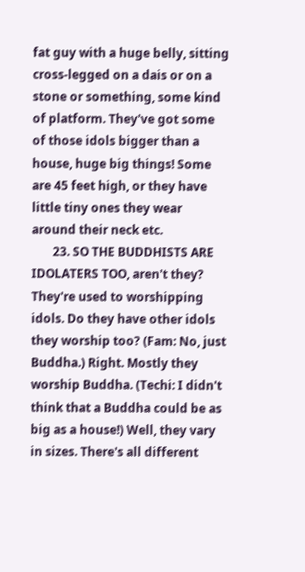fat guy with a huge belly, sitting cross-legged on a dais or on a stone or something, some kind of platform. They've got some of those idols bigger than a house, huge big things! Some are 45 feet high, or they have little tiny ones they wear around their neck etc.
       23. SO THE BUDDHISTS ARE IDOLATERS TOO, aren't they? They're used to worshipping idols. Do they have other idols they worship too? (Fam: No, just Buddha.) Right. Mostly they worship Buddha. (Techi: I didn't think that a Buddha could be as big as a house!) Well, they vary in sizes. There's all different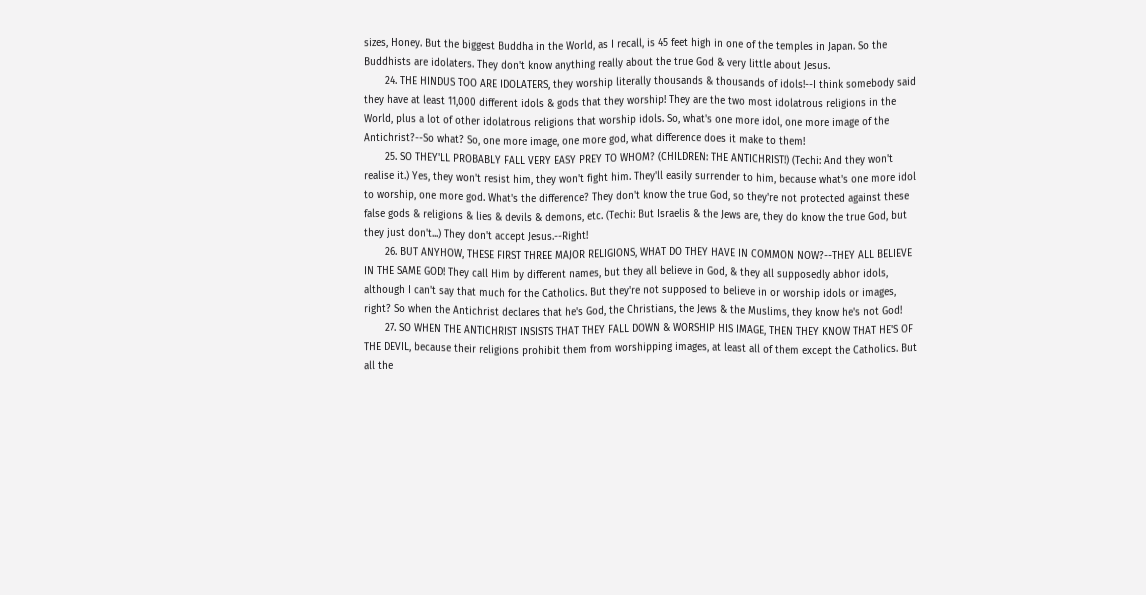sizes, Honey. But the biggest Buddha in the World, as I recall, is 45 feet high in one of the temples in Japan. So the Buddhists are idolaters. They don't know anything really about the true God & very little about Jesus.
       24. THE HINDUS TOO ARE IDOLATERS, they worship literally thousands & thousands of idols!--I think somebody said they have at least 11,000 different idols & gods that they worship! They are the two most idolatrous religions in the World, plus a lot of other idolatrous religions that worship idols. So, what's one more idol, one more image of the Antichrist?--So what? So, one more image, one more god, what difference does it make to them!
       25. SO THEY'LL PROBABLY FALL VERY EASY PREY TO WHOM? (CHILDREN: THE ANTICHRIST!) (Techi: And they won't realise it.) Yes, they won't resist him, they won't fight him. They'll easily surrender to him, because what's one more idol to worship, one more god. What's the difference? They don't know the true God, so they're not protected against these false gods & religions & lies & devils & demons, etc. (Techi: But Israelis & the Jews are, they do know the true God, but they just don't...) They don't accept Jesus.--Right!
       26. BUT ANYHOW, THESE FIRST THREE MAJOR RELIGIONS, WHAT DO THEY HAVE IN COMMON NOW?--THEY ALL BELIEVE IN THE SAME GOD! They call Him by different names, but they all believe in God, & they all supposedly abhor idols, although I can't say that much for the Catholics. But they're not supposed to believe in or worship idols or images, right? So when the Antichrist declares that he's God, the Christians, the Jews & the Muslims, they know he's not God!
       27. SO WHEN THE ANTICHRIST INSISTS THAT THEY FALL DOWN & WORSHIP HIS IMAGE, THEN THEY KNOW THAT HE'S OF THE DEVIL, because their religions prohibit them from worshipping images, at least all of them except the Catholics. But all the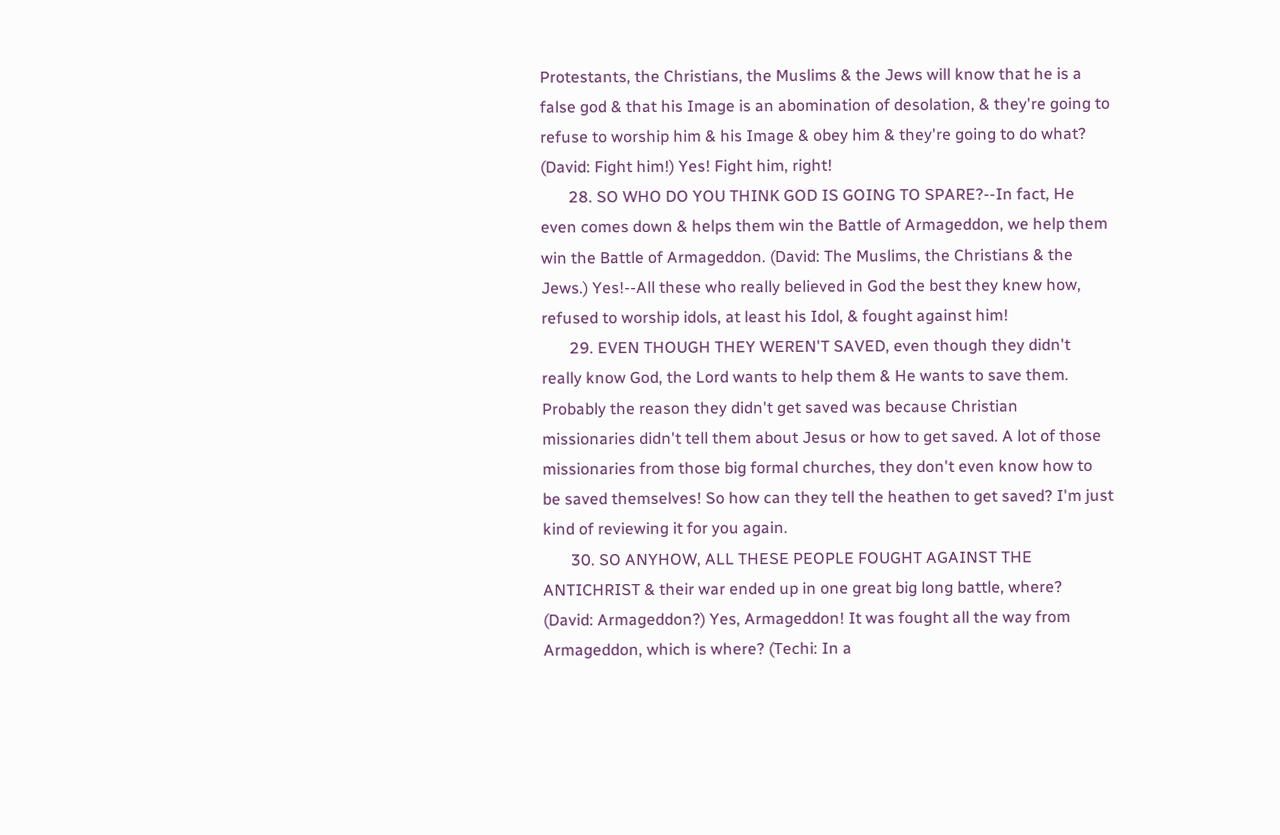Protestants, the Christians, the Muslims & the Jews will know that he is a false god & that his Image is an abomination of desolation, & they're going to refuse to worship him & his Image & obey him & they're going to do what? (David: Fight him!) Yes! Fight him, right!
       28. SO WHO DO YOU THINK GOD IS GOING TO SPARE?--In fact, He even comes down & helps them win the Battle of Armageddon, we help them win the Battle of Armageddon. (David: The Muslims, the Christians & the Jews.) Yes!--All these who really believed in God the best they knew how, refused to worship idols, at least his Idol, & fought against him!
       29. EVEN THOUGH THEY WEREN'T SAVED, even though they didn't really know God, the Lord wants to help them & He wants to save them. Probably the reason they didn't get saved was because Christian missionaries didn't tell them about Jesus or how to get saved. A lot of those missionaries from those big formal churches, they don't even know how to be saved themselves! So how can they tell the heathen to get saved? I'm just kind of reviewing it for you again.
       30. SO ANYHOW, ALL THESE PEOPLE FOUGHT AGAINST THE ANTICHRIST & their war ended up in one great big long battle, where? (David: Armageddon?) Yes, Armageddon! It was fought all the way from Armageddon, which is where? (Techi: In a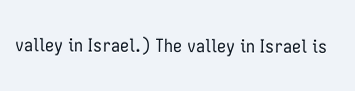valley in Israel.) The valley in Israel is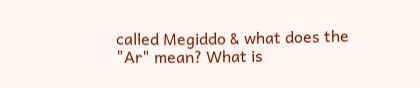called Megiddo & what does the "Ar" mean? What is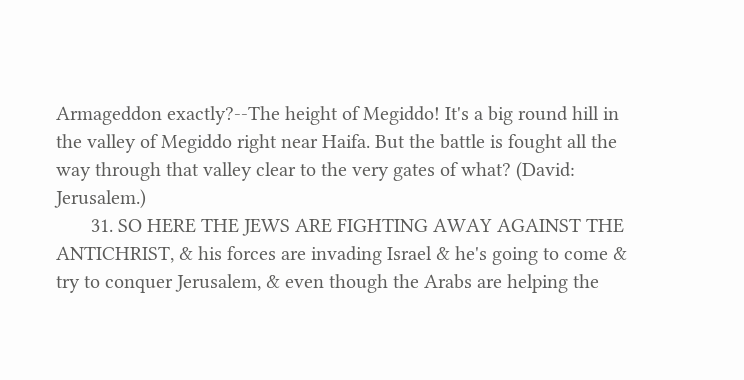Armageddon exactly?--The height of Megiddo! It's a big round hill in the valley of Megiddo right near Haifa. But the battle is fought all the way through that valley clear to the very gates of what? (David: Jerusalem.)
       31. SO HERE THE JEWS ARE FIGHTING AWAY AGAINST THE ANTICHRIST, & his forces are invading Israel & he's going to come & try to conquer Jerusalem, & even though the Arabs are helping the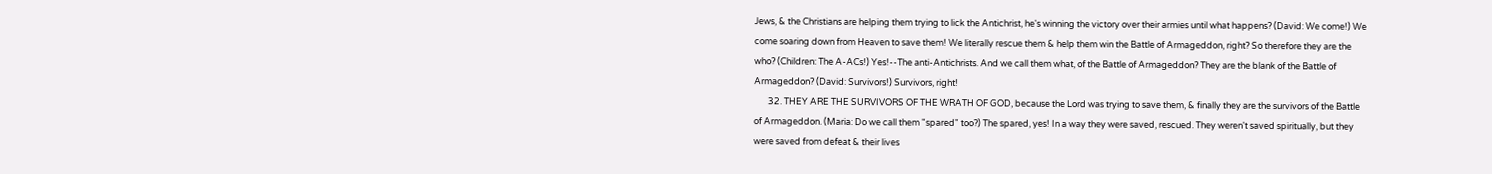Jews, & the Christians are helping them trying to lick the Antichrist, he's winning the victory over their armies until what happens? (David: We come!) We come soaring down from Heaven to save them! We literally rescue them & help them win the Battle of Armageddon, right? So therefore they are the who? (Children: The A-ACs!) Yes!--The anti-Antichrists. And we call them what, of the Battle of Armageddon? They are the blank of the Battle of Armageddon? (David: Survivors!) Survivors, right!
       32. THEY ARE THE SURVIVORS OF THE WRATH OF GOD, because the Lord was trying to save them, & finally they are the survivors of the Battle of Armageddon. (Maria: Do we call them "spared" too?) The spared, yes! In a way they were saved, rescued. They weren't saved spiritually, but they were saved from defeat & their lives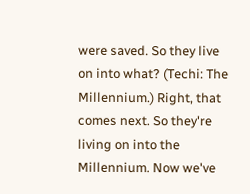were saved. So they live on into what? (Techi: The Millennium.) Right, that comes next. So they're living on into the Millennium. Now we've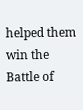helped them win the Battle of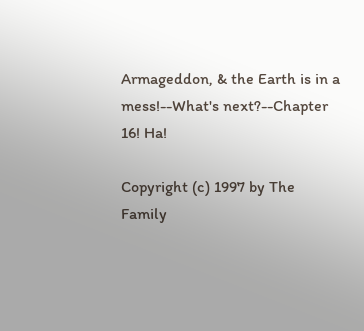Armageddon, & the Earth is in a mess!--What's next?--Chapter 16! Ha!

Copyright (c) 1997 by The Family